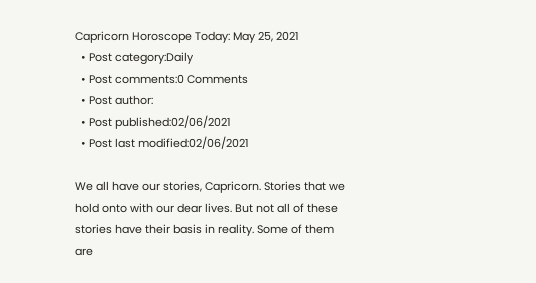Capricorn Horoscope Today: May 25, 2021
  • Post category:Daily
  • Post comments:0 Comments
  • Post author:
  • Post published:02/06/2021
  • Post last modified:02/06/2021

We all have our stories, Capricorn. Stories that we hold onto with our dear lives. But not all of these stories have their basis in reality. Some of them are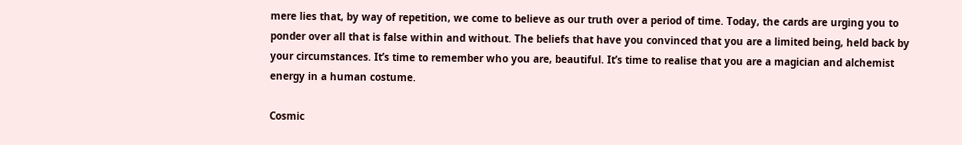mere lies that, by way of repetition, we come to believe as our truth over a period of time. Today, the cards are urging you to ponder over all that is false within and without. The beliefs that have you convinced that you are a limited being, held back by your circumstances. It’s time to remember who you are, beautiful. It’s time to realise that you are a magician and alchemist energy in a human costume.

Cosmic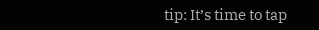tip: It’s time to tap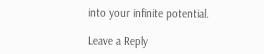into your infinite potential.

Leave a Reply